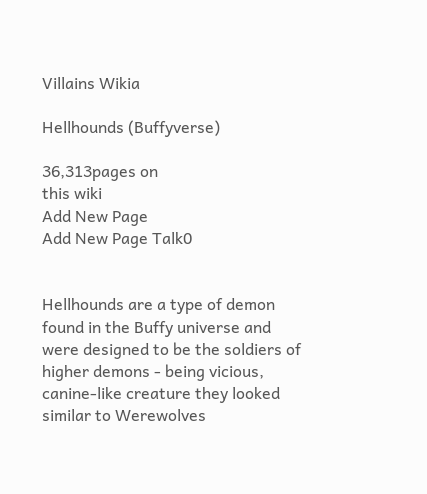Villains Wikia

Hellhounds (Buffyverse)

36,313pages on
this wiki
Add New Page
Add New Page Talk0


Hellhounds are a type of demon found in the Buffy universe and were designed to be the soldiers of higher demons - being vicious, canine-like creature they looked similar to Werewolves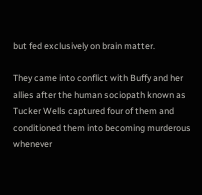but fed exclusively on brain matter.

They came into conflict with Buffy and her allies after the human sociopath known as Tucker Wells captured four of them and conditioned them into becoming murderous whenever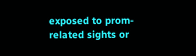exposed to prom-related sights or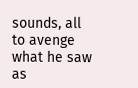sounds, all to avenge what he saw as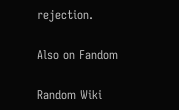rejection.

Also on Fandom

Random Wiki